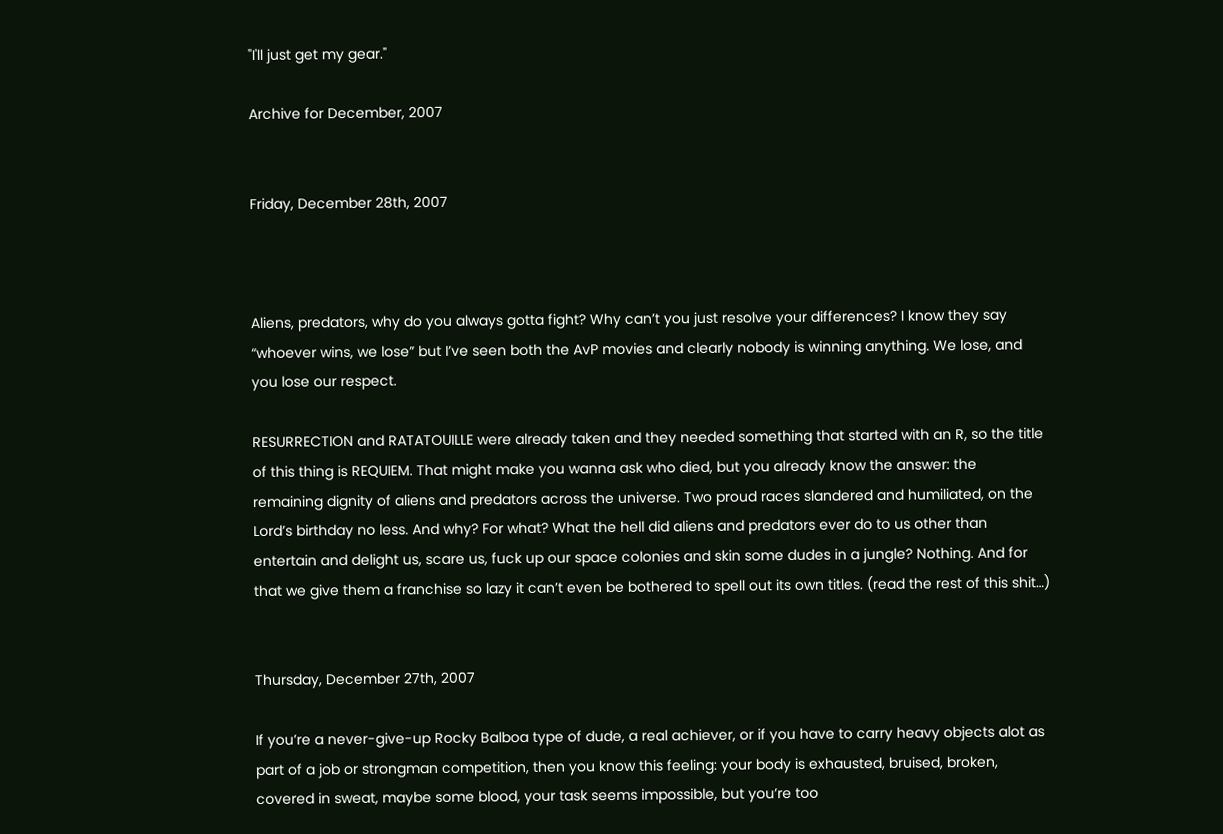"I'll just get my gear."

Archive for December, 2007


Friday, December 28th, 2007



Aliens, predators, why do you always gotta fight? Why can’t you just resolve your differences? I know they say “whoever wins, we lose” but I’ve seen both the AvP movies and clearly nobody is winning anything. We lose, and you lose our respect.

RESURRECTION and RATATOUILLE were already taken and they needed something that started with an R, so the title of this thing is REQUIEM. That might make you wanna ask who died, but you already know the answer: the remaining dignity of aliens and predators across the universe. Two proud races slandered and humiliated, on the Lord’s birthday no less. And why? For what? What the hell did aliens and predators ever do to us other than entertain and delight us, scare us, fuck up our space colonies and skin some dudes in a jungle? Nothing. And for that we give them a franchise so lazy it can’t even be bothered to spell out its own titles. (read the rest of this shit…)


Thursday, December 27th, 2007

If you’re a never-give-up Rocky Balboa type of dude, a real achiever, or if you have to carry heavy objects alot as part of a job or strongman competition, then you know this feeling: your body is exhausted, bruised, broken, covered in sweat, maybe some blood, your task seems impossible, but you’re too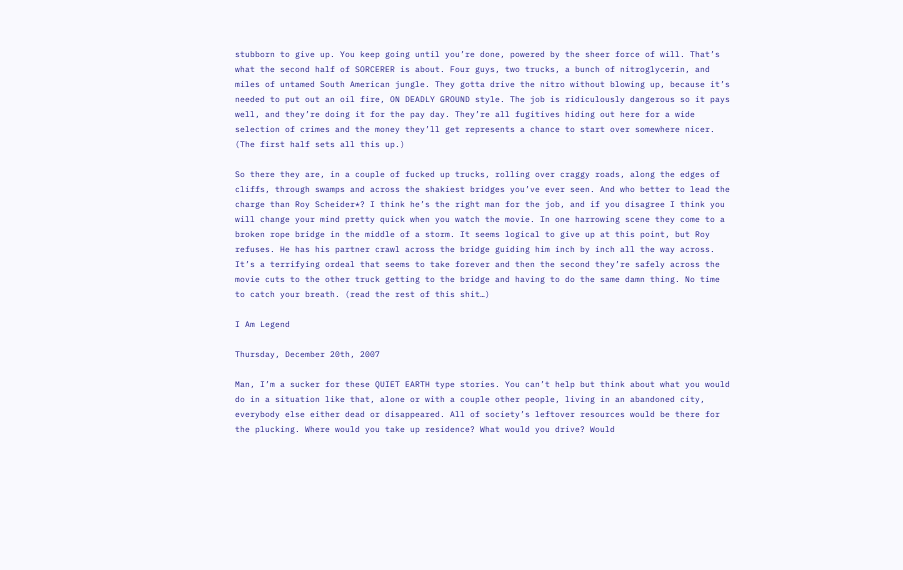stubborn to give up. You keep going until you’re done, powered by the sheer force of will. That’s what the second half of SORCERER is about. Four guys, two trucks, a bunch of nitroglycerin, and miles of untamed South American jungle. They gotta drive the nitro without blowing up, because it’s needed to put out an oil fire, ON DEADLY GROUND style. The job is ridiculously dangerous so it pays well, and they’re doing it for the pay day. They’re all fugitives hiding out here for a wide selection of crimes and the money they’ll get represents a chance to start over somewhere nicer. (The first half sets all this up.)

So there they are, in a couple of fucked up trucks, rolling over craggy roads, along the edges of cliffs, through swamps and across the shakiest bridges you’ve ever seen. And who better to lead the charge than Roy Scheider*? I think he’s the right man for the job, and if you disagree I think you will change your mind pretty quick when you watch the movie. In one harrowing scene they come to a broken rope bridge in the middle of a storm. It seems logical to give up at this point, but Roy refuses. He has his partner crawl across the bridge guiding him inch by inch all the way across. It’s a terrifying ordeal that seems to take forever and then the second they’re safely across the movie cuts to the other truck getting to the bridge and having to do the same damn thing. No time to catch your breath. (read the rest of this shit…)

I Am Legend

Thursday, December 20th, 2007

Man, I’m a sucker for these QUIET EARTH type stories. You can’t help but think about what you would do in a situation like that, alone or with a couple other people, living in an abandoned city, everybody else either dead or disappeared. All of society’s leftover resources would be there for the plucking. Where would you take up residence? What would you drive? Would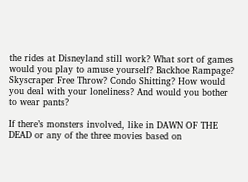the rides at Disneyland still work? What sort of games would you play to amuse yourself? Backhoe Rampage? Skyscraper Free Throw? Condo Shitting? How would you deal with your loneliness? And would you bother to wear pants?

If there’s monsters involved, like in DAWN OF THE DEAD or any of the three movies based on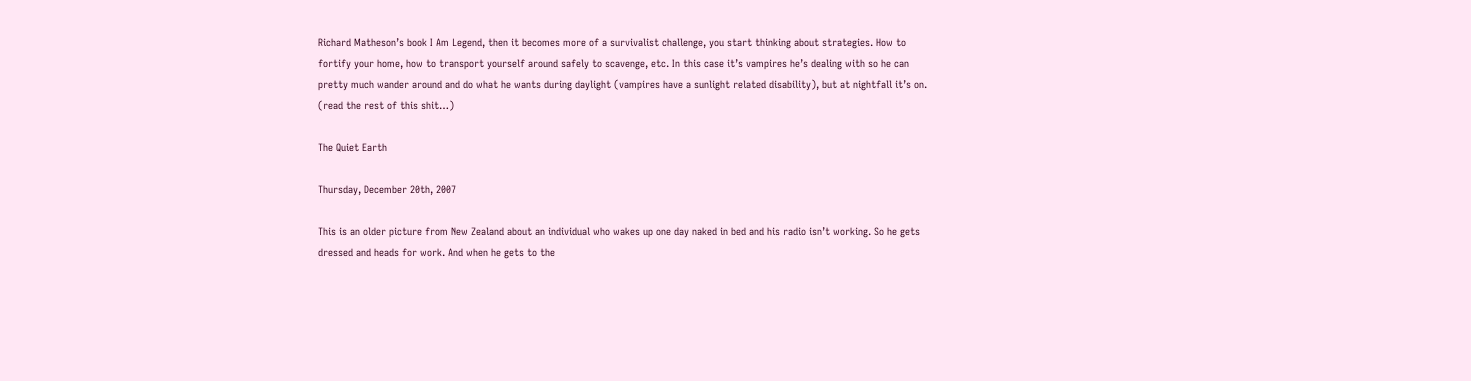Richard Matheson’s book I Am Legend, then it becomes more of a survivalist challenge, you start thinking about strategies. How to fortify your home, how to transport yourself around safely to scavenge, etc. In this case it’s vampires he’s dealing with so he can pretty much wander around and do what he wants during daylight (vampires have a sunlight related disability), but at nightfall it’s on. (read the rest of this shit…)

The Quiet Earth

Thursday, December 20th, 2007

This is an older picture from New Zealand about an individual who wakes up one day naked in bed and his radio isn’t working. So he gets dressed and heads for work. And when he gets to the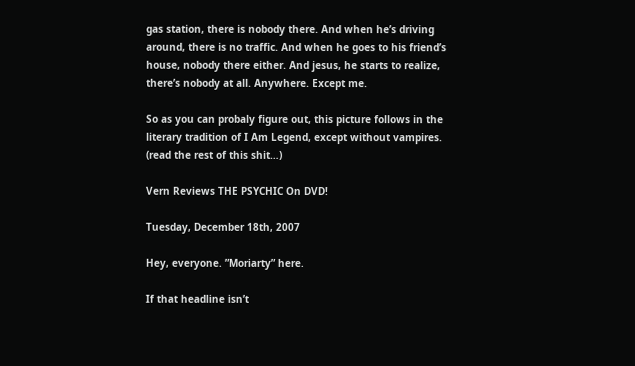gas station, there is nobody there. And when he’s driving around, there is no traffic. And when he goes to his friend’s house, nobody there either. And jesus, he starts to realize, there’s nobody at all. Anywhere. Except me.

So as you can probaly figure out, this picture follows in the literary tradition of I Am Legend, except without vampires. (read the rest of this shit…)

Vern Reviews THE PSYCHIC On DVD!

Tuesday, December 18th, 2007

Hey, everyone. ”Moriarty” here.

If that headline isn’t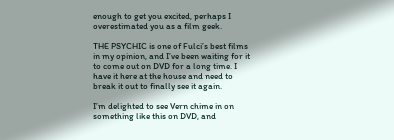enough to get you excited, perhaps I overestimated you as a film geek.

THE PSYCHIC is one of Fulci’s best films in my opinion, and I’ve been waiting for it to come out on DVD for a long time. I have it here at the house and need to break it out to finally see it again.

I’m delighted to see Vern chime in on something like this on DVD, and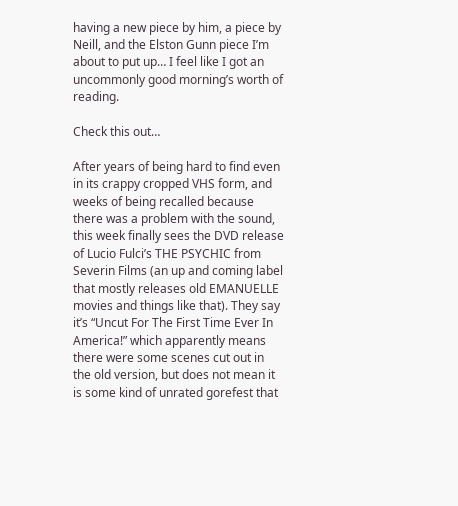having a new piece by him, a piece by Neill, and the Elston Gunn piece I’m about to put up… I feel like I got an uncommonly good morning’s worth of reading.

Check this out…

After years of being hard to find even in its crappy cropped VHS form, and weeks of being recalled because there was a problem with the sound, this week finally sees the DVD release of Lucio Fulci’s THE PSYCHIC from Severin Films (an up and coming label that mostly releases old EMANUELLE movies and things like that). They say it’s “Uncut For The First Time Ever In America!” which apparently means there were some scenes cut out in the old version, but does not mean it is some kind of unrated gorefest that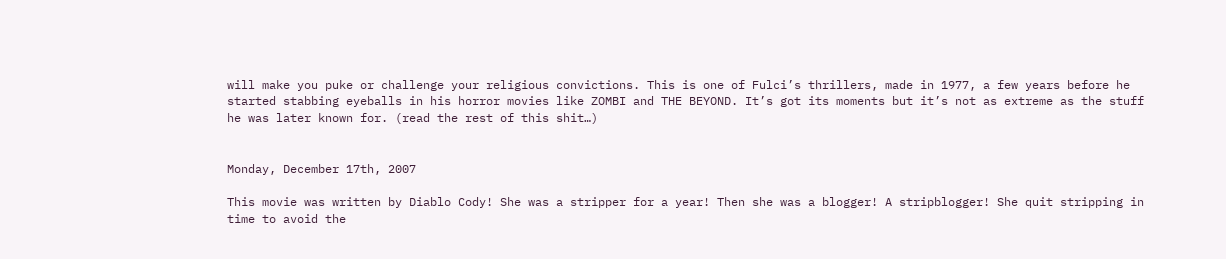will make you puke or challenge your religious convictions. This is one of Fulci’s thrillers, made in 1977, a few years before he started stabbing eyeballs in his horror movies like ZOMBI and THE BEYOND. It’s got its moments but it’s not as extreme as the stuff he was later known for. (read the rest of this shit…)


Monday, December 17th, 2007

This movie was written by Diablo Cody! She was a stripper for a year! Then she was a blogger! A stripblogger! She quit stripping in time to avoid the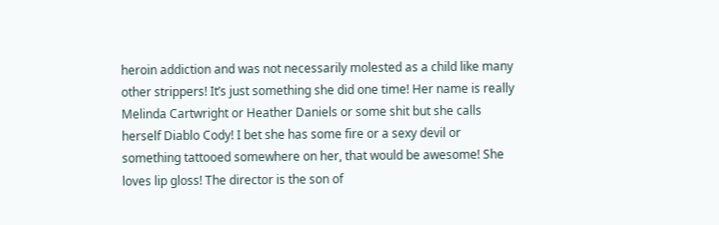heroin addiction and was not necessarily molested as a child like many other strippers! It’s just something she did one time! Her name is really Melinda Cartwright or Heather Daniels or some shit but she calls herself Diablo Cody! I bet she has some fire or a sexy devil or something tattooed somewhere on her, that would be awesome! She loves lip gloss! The director is the son of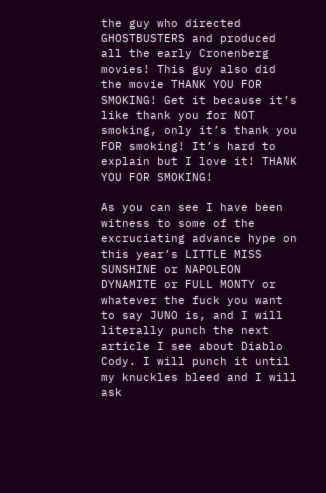the guy who directed GHOSTBUSTERS and produced all the early Cronenberg movies! This guy also did the movie THANK YOU FOR SMOKING! Get it because it’s like thank you for NOT smoking, only it’s thank you FOR smoking! It’s hard to explain but I love it! THANK YOU FOR SMOKING!

As you can see I have been witness to some of the excruciating advance hype on this year’s LITTLE MISS SUNSHINE or NAPOLEON DYNAMITE or FULL MONTY or whatever the fuck you want to say JUNO is, and I will literally punch the next article I see about Diablo Cody. I will punch it until my knuckles bleed and I will ask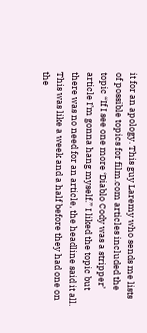it for an apology. This guy Laremy who sends me lists of possible topics for film.com articles included the topic “If I see one more ‘Diablo Cody was a stripper’ article I’m gonna hang myself.” I liked the topic but there was no need for an article, the headline said it all. This was like a week and a half before they had one on the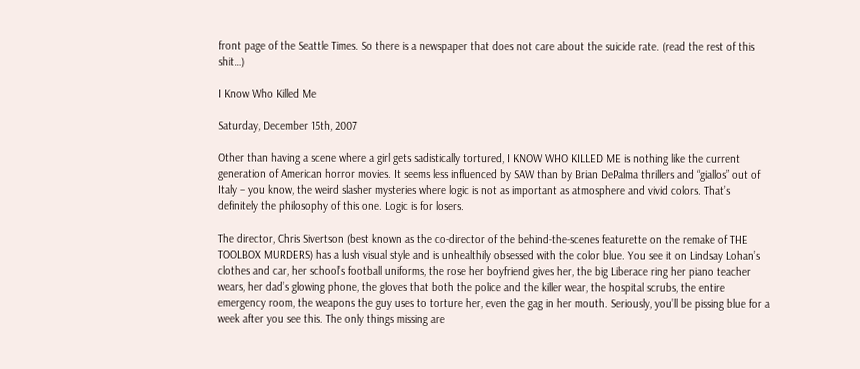front page of the Seattle Times. So there is a newspaper that does not care about the suicide rate. (read the rest of this shit…)

I Know Who Killed Me

Saturday, December 15th, 2007

Other than having a scene where a girl gets sadistically tortured, I KNOW WHO KILLED ME is nothing like the current generation of American horror movies. It seems less influenced by SAW than by Brian DePalma thrillers and “giallos” out of Italy – you know, the weird slasher mysteries where logic is not as important as atmosphere and vivid colors. That’s definitely the philosophy of this one. Logic is for losers.

The director, Chris Sivertson (best known as the co-director of the behind-the-scenes featurette on the remake of THE TOOLBOX MURDERS) has a lush visual style and is unhealthily obsessed with the color blue. You see it on Lindsay Lohan’s clothes and car, her school’s football uniforms, the rose her boyfriend gives her, the big Liberace ring her piano teacher wears, her dad’s glowing phone, the gloves that both the police and the killer wear, the hospital scrubs, the entire emergency room, the weapons the guy uses to torture her, even the gag in her mouth. Seriously, you’ll be pissing blue for a week after you see this. The only things missing are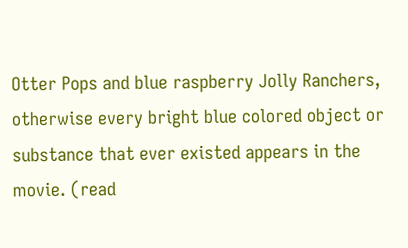Otter Pops and blue raspberry Jolly Ranchers, otherwise every bright blue colored object or substance that ever existed appears in the movie. (read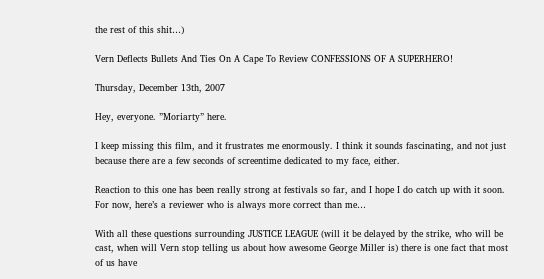the rest of this shit…)

Vern Deflects Bullets And Ties On A Cape To Review CONFESSIONS OF A SUPERHERO!

Thursday, December 13th, 2007

Hey, everyone. ”Moriarty” here.

I keep missing this film, and it frustrates me enormously. I think it sounds fascinating, and not just because there are a few seconds of screentime dedicated to my face, either.

Reaction to this one has been really strong at festivals so far, and I hope I do catch up with it soon. For now, here’s a reviewer who is always more correct than me…

With all these questions surrounding JUSTICE LEAGUE (will it be delayed by the strike, who will be cast, when will Vern stop telling us about how awesome George Miller is) there is one fact that most of us have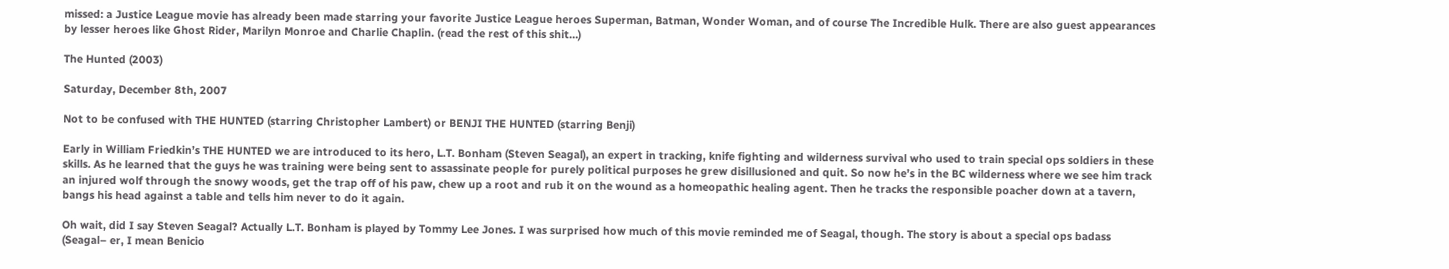missed: a Justice League movie has already been made starring your favorite Justice League heroes Superman, Batman, Wonder Woman, and of course The Incredible Hulk. There are also guest appearances by lesser heroes like Ghost Rider, Marilyn Monroe and Charlie Chaplin. (read the rest of this shit…)

The Hunted (2003)

Saturday, December 8th, 2007

Not to be confused with THE HUNTED (starring Christopher Lambert) or BENJI THE HUNTED (starring Benji)

Early in William Friedkin’s THE HUNTED we are introduced to its hero, L.T. Bonham (Steven Seagal), an expert in tracking, knife fighting and wilderness survival who used to train special ops soldiers in these skills. As he learned that the guys he was training were being sent to assassinate people for purely political purposes he grew disillusioned and quit. So now he’s in the BC wilderness where we see him track an injured wolf through the snowy woods, get the trap off of his paw, chew up a root and rub it on the wound as a homeopathic healing agent. Then he tracks the responsible poacher down at a tavern, bangs his head against a table and tells him never to do it again.

Oh wait, did I say Steven Seagal? Actually L.T. Bonham is played by Tommy Lee Jones. I was surprised how much of this movie reminded me of Seagal, though. The story is about a special ops badass (Seagal– er, I mean Benicio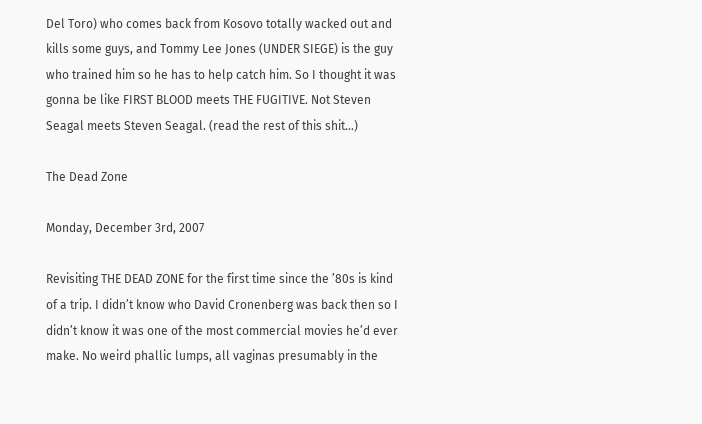Del Toro) who comes back from Kosovo totally wacked out and kills some guys, and Tommy Lee Jones (UNDER SIEGE) is the guy who trained him so he has to help catch him. So I thought it was gonna be like FIRST BLOOD meets THE FUGITIVE. Not Steven Seagal meets Steven Seagal. (read the rest of this shit…)

The Dead Zone

Monday, December 3rd, 2007

Revisiting THE DEAD ZONE for the first time since the ’80s is kind of a trip. I didn’t know who David Cronenberg was back then so I didn’t know it was one of the most commercial movies he’d ever make. No weird phallic lumps, all vaginas presumably in the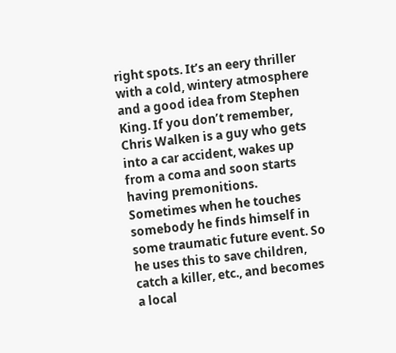right spots. It’s an eery thriller with a cold, wintery atmosphere and a good idea from Stephen King. If you don’t remember, Chris Walken is a guy who gets into a car accident, wakes up from a coma and soon starts having premonitions. Sometimes when he touches somebody he finds himself in some traumatic future event. So he uses this to save children, catch a killer, etc., and becomes a local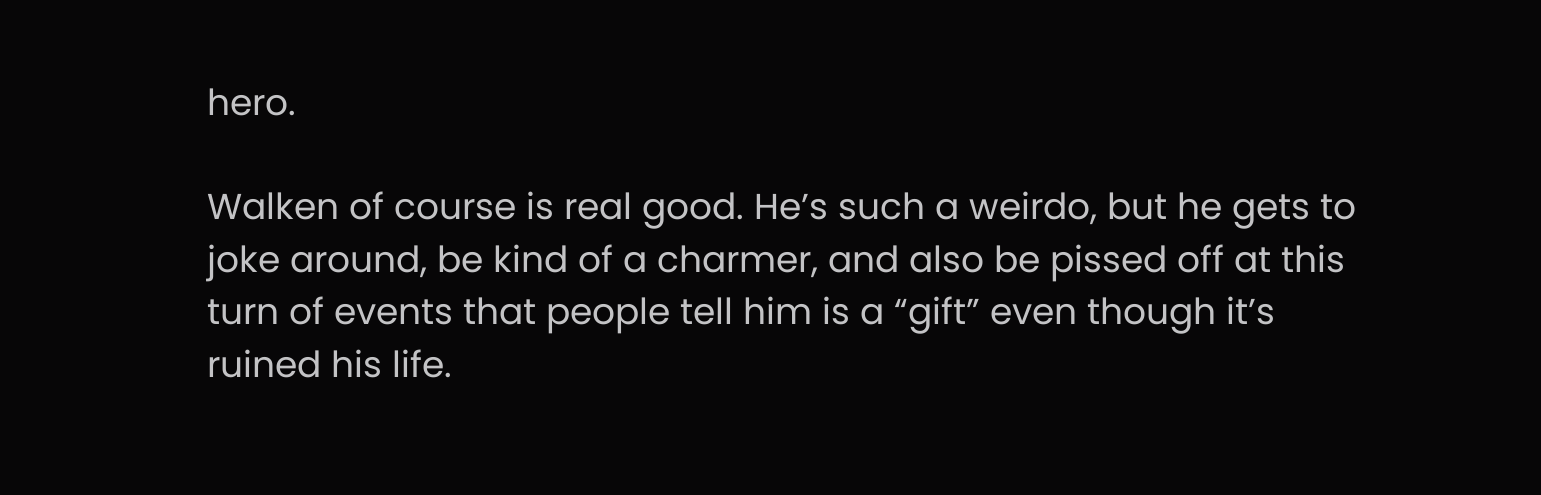hero.

Walken of course is real good. He’s such a weirdo, but he gets to joke around, be kind of a charmer, and also be pissed off at this turn of events that people tell him is a “gift” even though it’s ruined his life.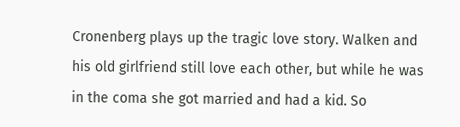Cronenberg plays up the tragic love story. Walken and his old girlfriend still love each other, but while he was in the coma she got married and had a kid. So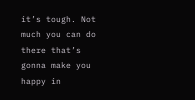it’s tough. Not much you can do there that’s gonna make you happy in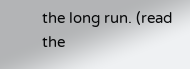the long run. (read the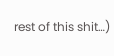rest of this shit…)